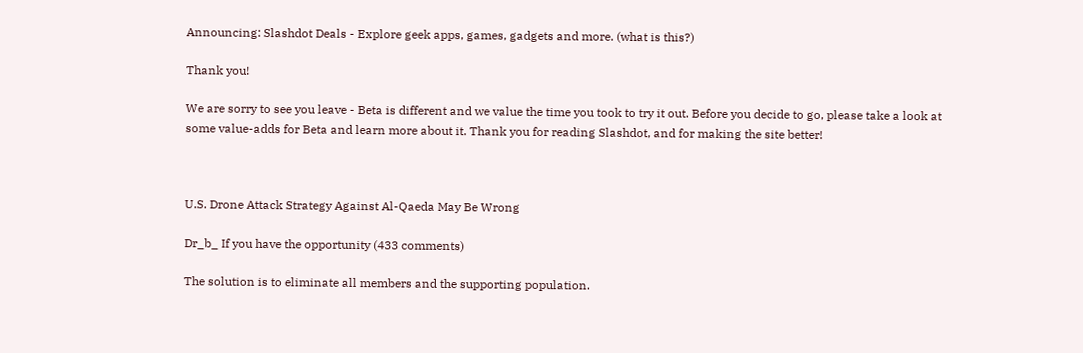Announcing: Slashdot Deals - Explore geek apps, games, gadgets and more. (what is this?)

Thank you!

We are sorry to see you leave - Beta is different and we value the time you took to try it out. Before you decide to go, please take a look at some value-adds for Beta and learn more about it. Thank you for reading Slashdot, and for making the site better!



U.S. Drone Attack Strategy Against Al-Qaeda May Be Wrong

Dr_b_ If you have the opportunity (433 comments)

The solution is to eliminate all members and the supporting population.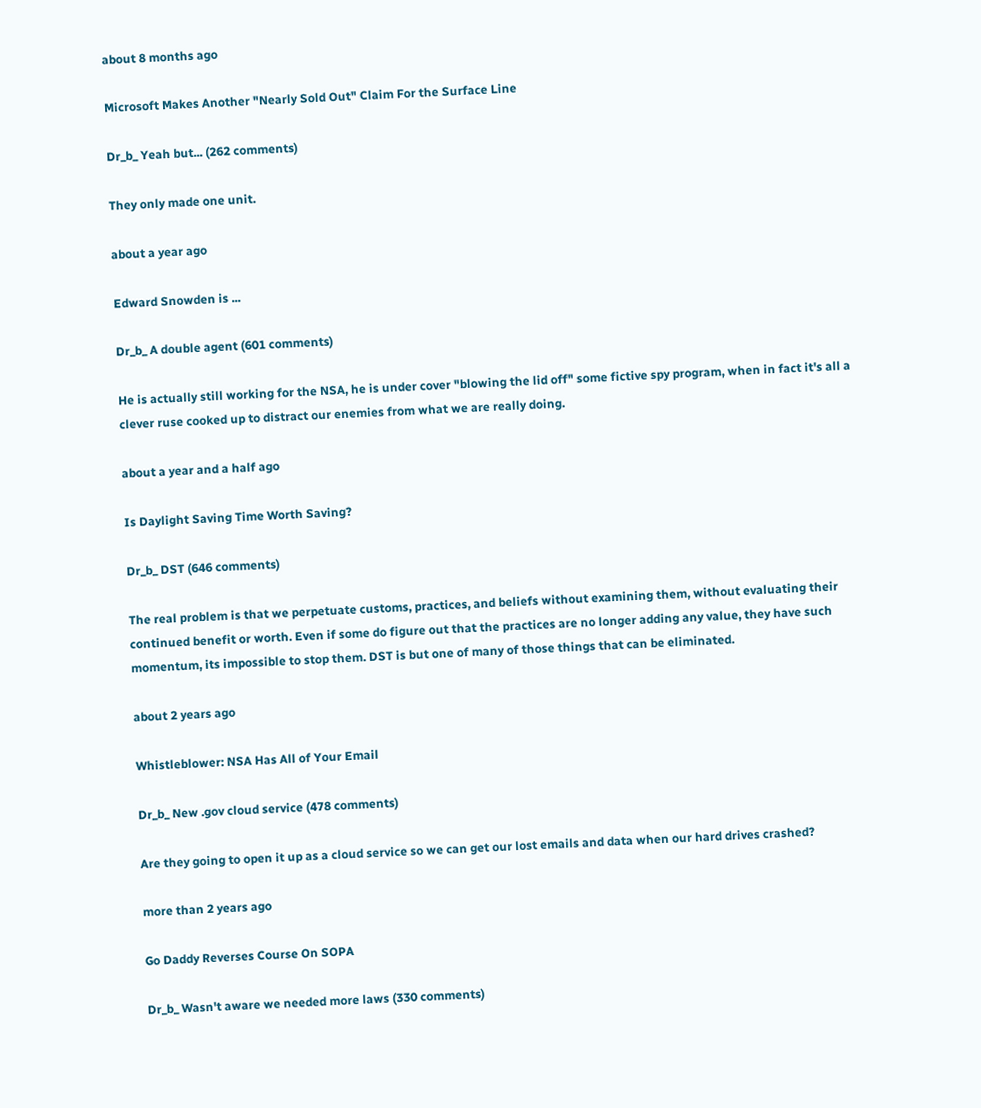about 8 months ago

Microsoft Makes Another "Nearly Sold Out" Claim For the Surface Line

Dr_b_ Yeah but... (262 comments)

They only made one unit.

about a year ago

Edward Snowden is ...

Dr_b_ A double agent (601 comments)

He is actually still working for the NSA, he is under cover "blowing the lid off" some fictive spy program, when in fact it's all a clever ruse cooked up to distract our enemies from what we are really doing.

about a year and a half ago

Is Daylight Saving Time Worth Saving?

Dr_b_ DST (646 comments)

The real problem is that we perpetuate customs, practices, and beliefs without examining them, without evaluating their continued benefit or worth. Even if some do figure out that the practices are no longer adding any value, they have such momentum, its impossible to stop them. DST is but one of many of those things that can be eliminated.

about 2 years ago

Whistleblower: NSA Has All of Your Email

Dr_b_ New .gov cloud service (478 comments)

Are they going to open it up as a cloud service so we can get our lost emails and data when our hard drives crashed?

more than 2 years ago

Go Daddy Reverses Course On SOPA

Dr_b_ Wasn't aware we needed more laws (330 comments)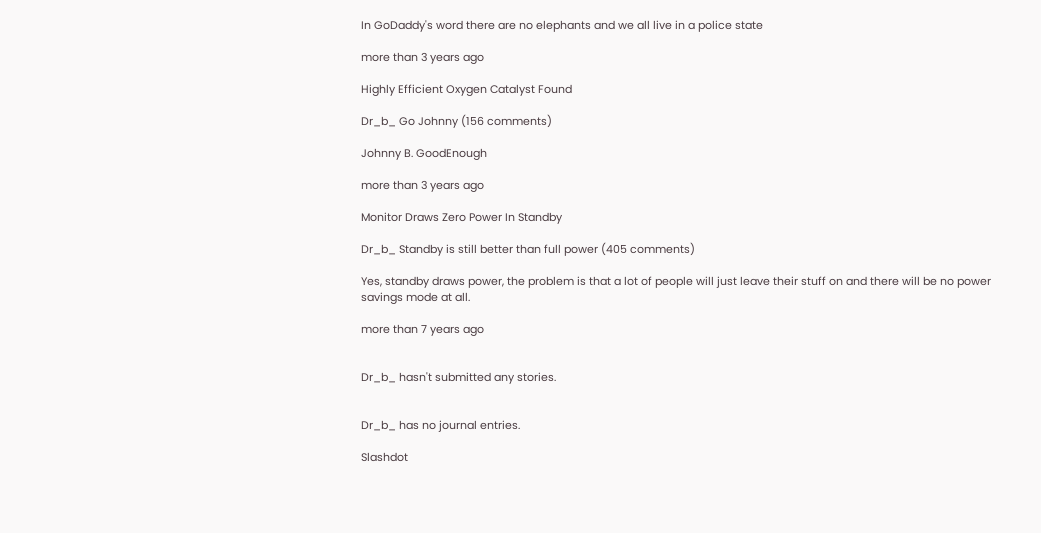In GoDaddy's word there are no elephants and we all live in a police state

more than 3 years ago

Highly Efficient Oxygen Catalyst Found

Dr_b_ Go Johnny (156 comments)

Johnny B. GoodEnough

more than 3 years ago

Monitor Draws Zero Power In Standby

Dr_b_ Standby is still better than full power (405 comments)

Yes, standby draws power, the problem is that a lot of people will just leave their stuff on and there will be no power savings mode at all.

more than 7 years ago


Dr_b_ hasn't submitted any stories.


Dr_b_ has no journal entries.

Slashdot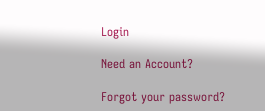Login

Need an Account?

Forgot your password?